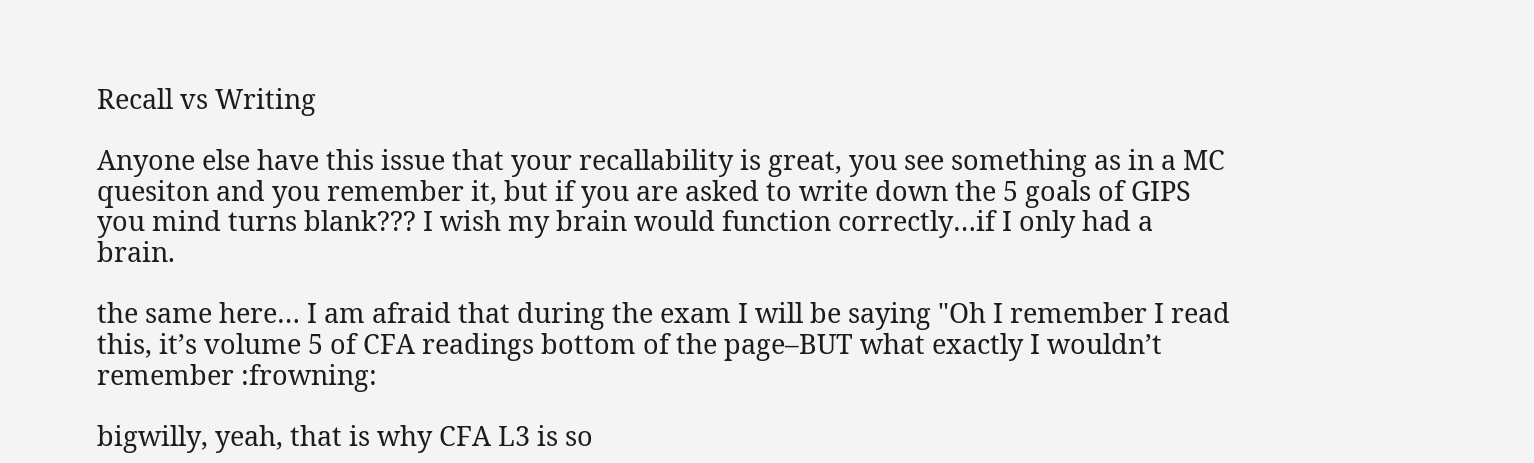Recall vs Writing

Anyone else have this issue that your recallability is great, you see something as in a MC quesiton and you remember it, but if you are asked to write down the 5 goals of GIPS you mind turns blank??? I wish my brain would function correctly…if I only had a brain.

the same here… I am afraid that during the exam I will be saying "Oh I remember I read this, it’s volume 5 of CFA readings bottom of the page–BUT what exactly I wouldn’t remember :frowning:

bigwilly, yeah, that is why CFA L3 is so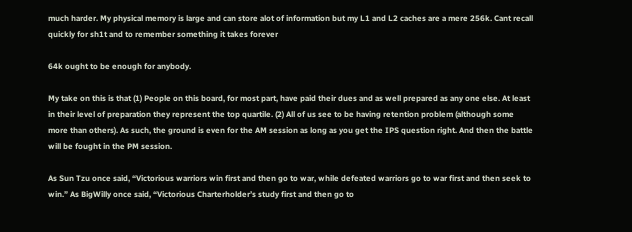much harder. My physical memory is large and can store alot of information but my L1 and L2 caches are a mere 256k. Cant recall quickly for sh1t and to remember something it takes forever

64k ought to be enough for anybody.

My take on this is that (1) People on this board, for most part, have paid their dues and as well prepared as any one else. At least in their level of preparation they represent the top quartile. (2) All of us see to be having retention problem (although some more than others). As such, the ground is even for the AM session as long as you get the IPS question right. And then the battle will be fought in the PM session.

As Sun Tzu once said, “Victorious warriors win first and then go to war, while defeated warriors go to war first and then seek to win.” As BigWilly once said, “Victorious Charterholder’s study first and then go to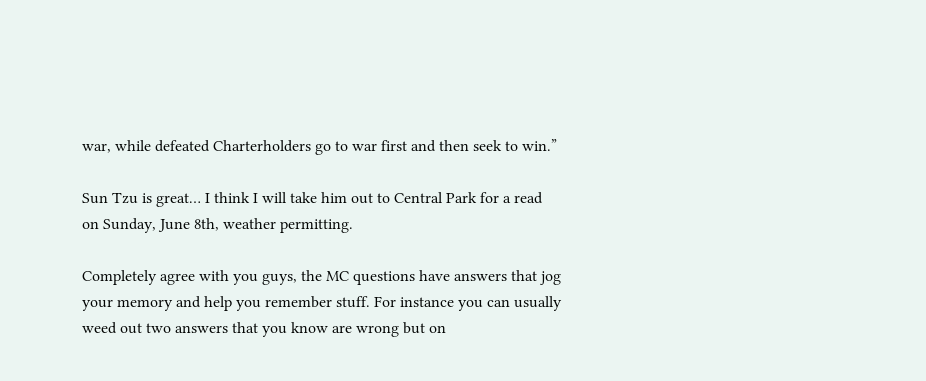war, while defeated Charterholders go to war first and then seek to win.”

Sun Tzu is great… I think I will take him out to Central Park for a read on Sunday, June 8th, weather permitting.

Completely agree with you guys, the MC questions have answers that jog your memory and help you remember stuff. For instance you can usually weed out two answers that you know are wrong but on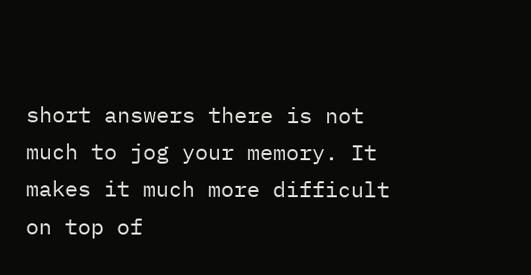short answers there is not much to jog your memory. It makes it much more difficult on top of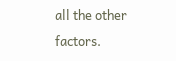all the other factors.